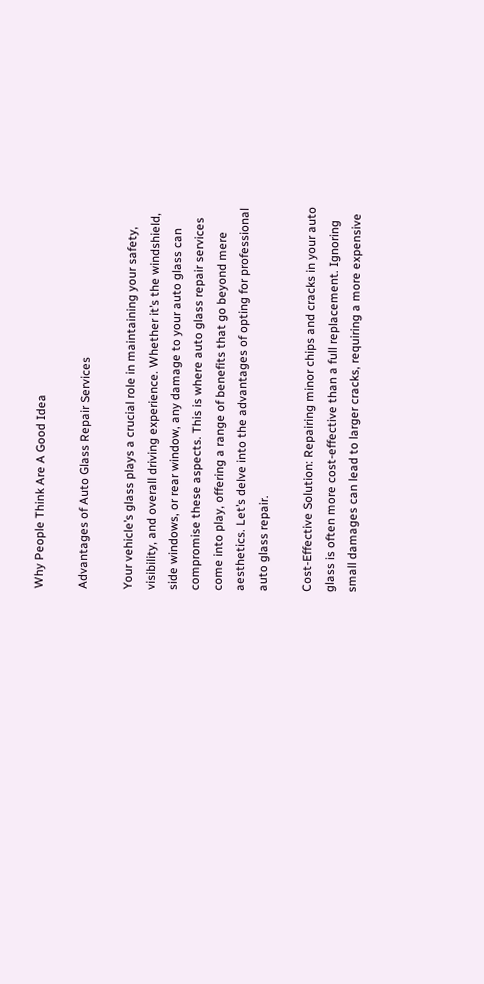Why People Think Are A Good Idea

Advantages of Auto Glass Repair Services

Your vehicle’s glass plays a crucial role in maintaining your safety, visibility, and overall driving experience. Whether it’s the windshield, side windows, or rear window, any damage to your auto glass can compromise these aspects. This is where auto glass repair services come into play, offering a range of benefits that go beyond mere aesthetics. Let’s delve into the advantages of opting for professional auto glass repair.

Cost-Effective Solution: Repairing minor chips and cracks in your auto glass is often more cost-effective than a full replacement. Ignoring small damages can lead to larger cracks, requiring a more expensive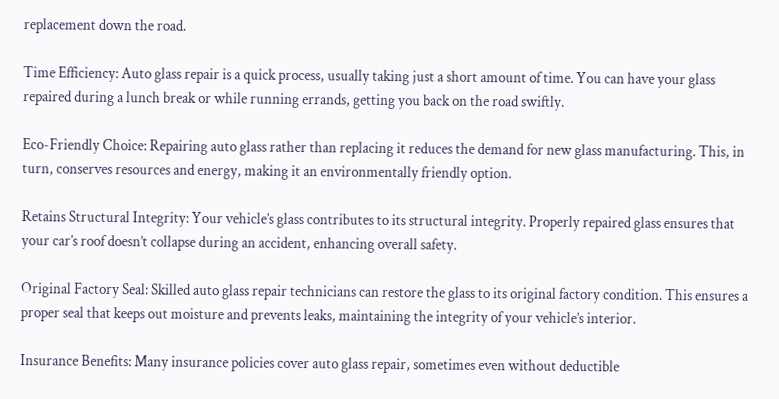replacement down the road.

Time Efficiency: Auto glass repair is a quick process, usually taking just a short amount of time. You can have your glass repaired during a lunch break or while running errands, getting you back on the road swiftly.

Eco-Friendly Choice: Repairing auto glass rather than replacing it reduces the demand for new glass manufacturing. This, in turn, conserves resources and energy, making it an environmentally friendly option.

Retains Structural Integrity: Your vehicle’s glass contributes to its structural integrity. Properly repaired glass ensures that your car’s roof doesn’t collapse during an accident, enhancing overall safety.

Original Factory Seal: Skilled auto glass repair technicians can restore the glass to its original factory condition. This ensures a proper seal that keeps out moisture and prevents leaks, maintaining the integrity of your vehicle’s interior.

Insurance Benefits: Many insurance policies cover auto glass repair, sometimes even without deductible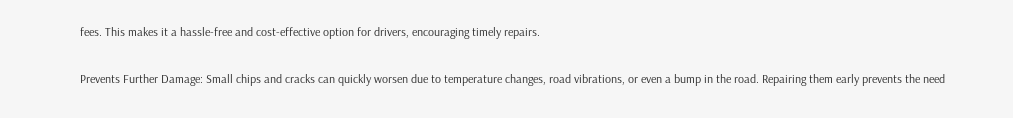fees. This makes it a hassle-free and cost-effective option for drivers, encouraging timely repairs.

Prevents Further Damage: Small chips and cracks can quickly worsen due to temperature changes, road vibrations, or even a bump in the road. Repairing them early prevents the need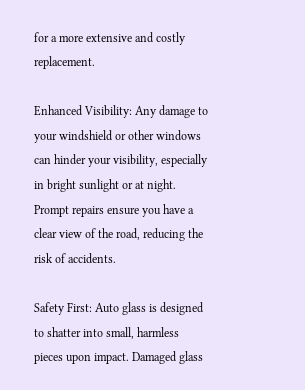for a more extensive and costly replacement.

Enhanced Visibility: Any damage to your windshield or other windows can hinder your visibility, especially in bright sunlight or at night. Prompt repairs ensure you have a clear view of the road, reducing the risk of accidents.

Safety First: Auto glass is designed to shatter into small, harmless pieces upon impact. Damaged glass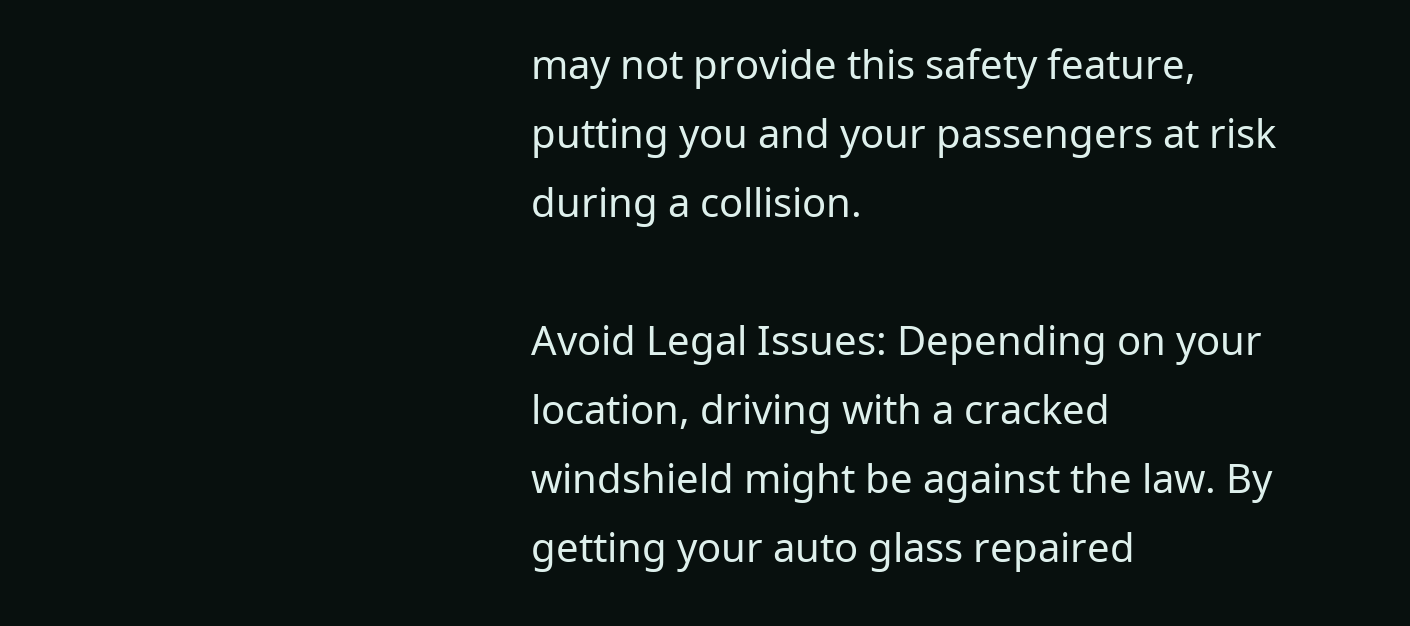may not provide this safety feature, putting you and your passengers at risk during a collision.

Avoid Legal Issues: Depending on your location, driving with a cracked windshield might be against the law. By getting your auto glass repaired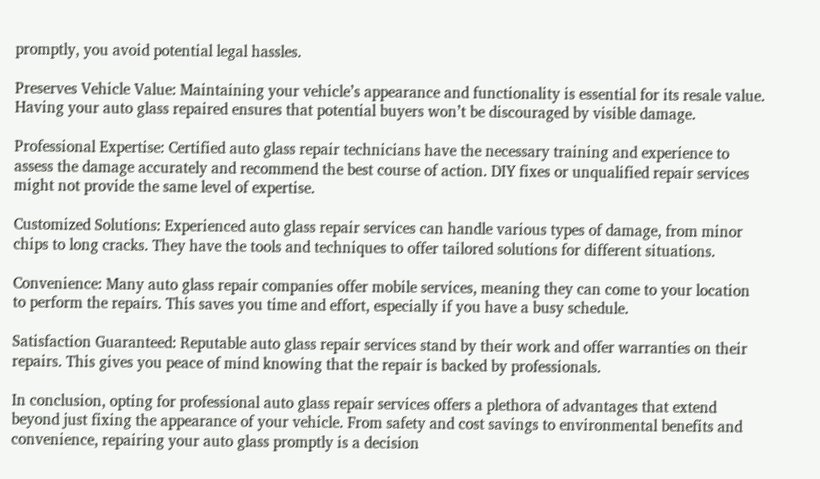promptly, you avoid potential legal hassles.

Preserves Vehicle Value: Maintaining your vehicle’s appearance and functionality is essential for its resale value. Having your auto glass repaired ensures that potential buyers won’t be discouraged by visible damage.

Professional Expertise: Certified auto glass repair technicians have the necessary training and experience to assess the damage accurately and recommend the best course of action. DIY fixes or unqualified repair services might not provide the same level of expertise.

Customized Solutions: Experienced auto glass repair services can handle various types of damage, from minor chips to long cracks. They have the tools and techniques to offer tailored solutions for different situations.

Convenience: Many auto glass repair companies offer mobile services, meaning they can come to your location to perform the repairs. This saves you time and effort, especially if you have a busy schedule.

Satisfaction Guaranteed: Reputable auto glass repair services stand by their work and offer warranties on their repairs. This gives you peace of mind knowing that the repair is backed by professionals.

In conclusion, opting for professional auto glass repair services offers a plethora of advantages that extend beyond just fixing the appearance of your vehicle. From safety and cost savings to environmental benefits and convenience, repairing your auto glass promptly is a decision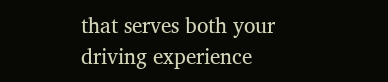that serves both your driving experience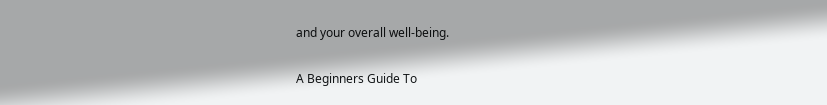and your overall well-being.

A Beginners Guide To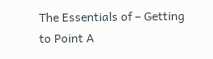The Essentials of – Getting to Point A